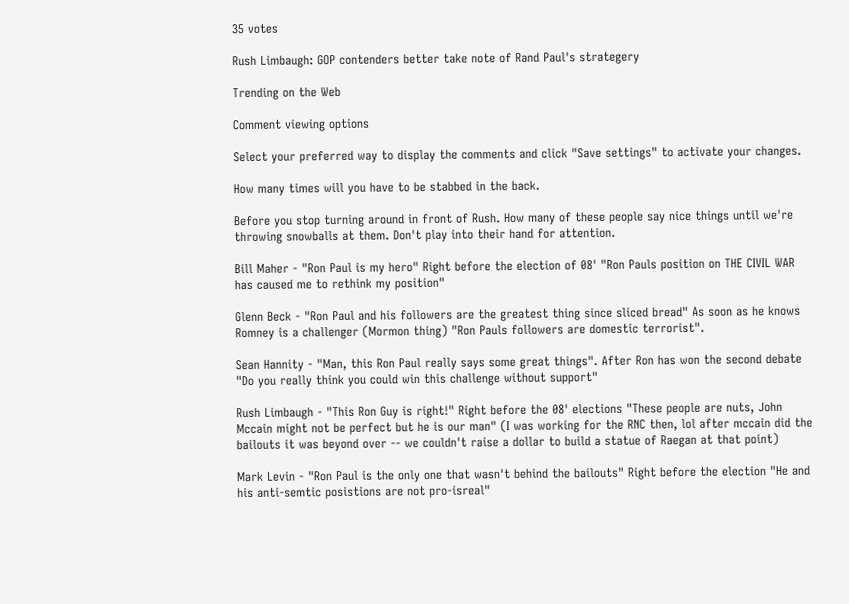35 votes

Rush Limbaugh: GOP contenders better take note of Rand Paul's strategery

Trending on the Web

Comment viewing options

Select your preferred way to display the comments and click "Save settings" to activate your changes.

How many times will you have to be stabbed in the back.

Before you stop turning around in front of Rush. How many of these people say nice things until we're throwing snowballs at them. Don't play into their hand for attention.

Bill Maher - "Ron Paul is my hero" Right before the election of 08' "Ron Pauls position on THE CIVIL WAR has caused me to rethink my position"

Glenn Beck - "Ron Paul and his followers are the greatest thing since sliced bread" As soon as he knows Romney is a challenger (Mormon thing) "Ron Pauls followers are domestic terrorist".

Sean Hannity - "Man, this Ron Paul really says some great things". After Ron has won the second debate "Do you really think you could win this challenge without support"

Rush Limbaugh - "This Ron Guy is right!" Right before the 08' elections "These people are nuts, John Mccain might not be perfect but he is our man" (I was working for the RNC then, lol after mccain did the bailouts it was beyond over -- we couldn't raise a dollar to build a statue of Raegan at that point)

Mark Levin - "Ron Paul is the only one that wasn't behind the bailouts" Right before the election "He and his anti-semtic posistions are not pro-isreal"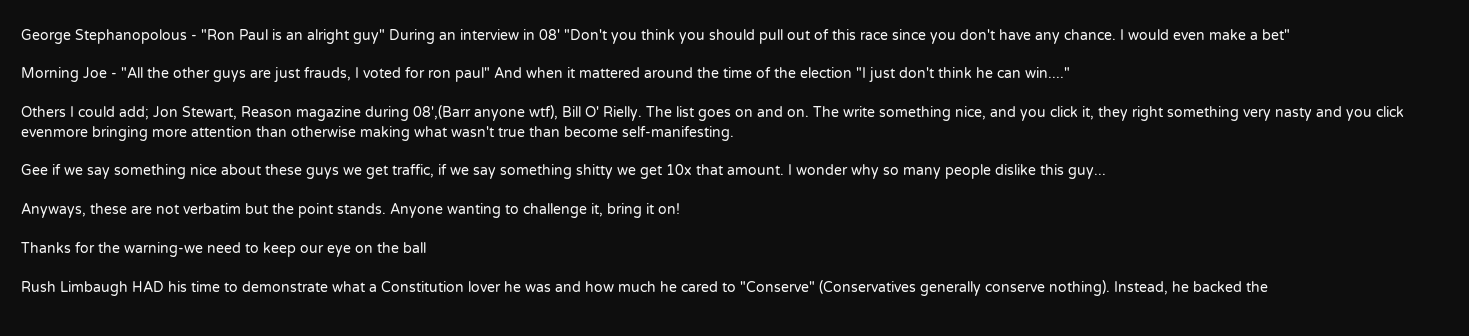George Stephanopolous - "Ron Paul is an alright guy" During an interview in 08' "Don't you think you should pull out of this race since you don't have any chance. I would even make a bet"

Morning Joe - "All the other guys are just frauds, I voted for ron paul" And when it mattered around the time of the election "I just don't think he can win...."

Others I could add; Jon Stewart, Reason magazine during 08',(Barr anyone wtf), Bill O' Rielly. The list goes on and on. The write something nice, and you click it, they right something very nasty and you click evenmore bringing more attention than otherwise making what wasn't true than become self-manifesting.

Gee if we say something nice about these guys we get traffic, if we say something shitty we get 10x that amount. I wonder why so many people dislike this guy...

Anyways, these are not verbatim but the point stands. Anyone wanting to challenge it, bring it on!

Thanks for the warning-we need to keep our eye on the ball

Rush Limbaugh HAD his time to demonstrate what a Constitution lover he was and how much he cared to "Conserve" (Conservatives generally conserve nothing). Instead, he backed the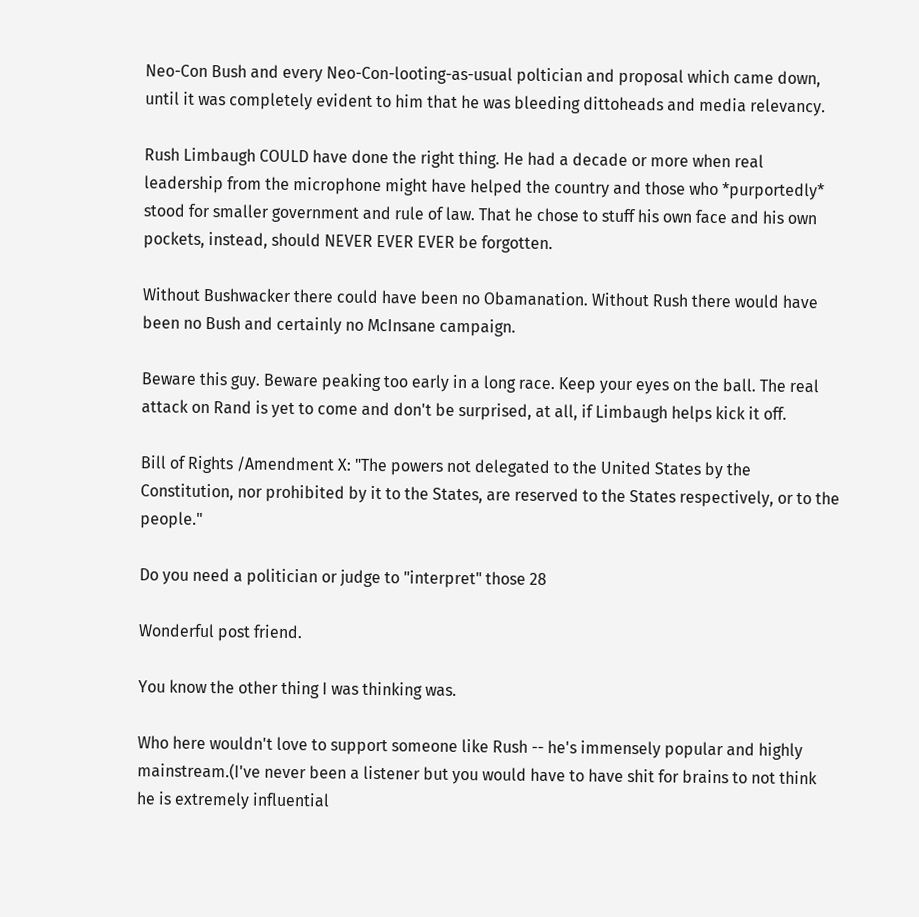Neo-Con Bush and every Neo-Con-looting-as-usual poltician and proposal which came down, until it was completely evident to him that he was bleeding dittoheads and media relevancy.

Rush Limbaugh COULD have done the right thing. He had a decade or more when real leadership from the microphone might have helped the country and those who *purportedly* stood for smaller government and rule of law. That he chose to stuff his own face and his own pockets, instead, should NEVER EVER EVER be forgotten.

Without Bushwacker there could have been no Obamanation. Without Rush there would have been no Bush and certainly no McInsane campaign.

Beware this guy. Beware peaking too early in a long race. Keep your eyes on the ball. The real attack on Rand is yet to come and don't be surprised, at all, if Limbaugh helps kick it off.

Bill of Rights /Amendment X: "The powers not delegated to the United States by the Constitution, nor prohibited by it to the States, are reserved to the States respectively, or to the people."

Do you need a politician or judge to "interpret" those 28

Wonderful post friend.

You know the other thing I was thinking was.

Who here wouldn't love to support someone like Rush -- he's immensely popular and highly mainstream.(I've never been a listener but you would have to have shit for brains to not think he is extremely influential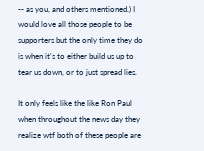-- as you, and others mentioned.) I would love all those people to be supporters but the only time they do is when it's to either build us up to tear us down, or to just spread lies.

It only feels like the like Ron Paul when throughout the news day they realize wtf both of these people are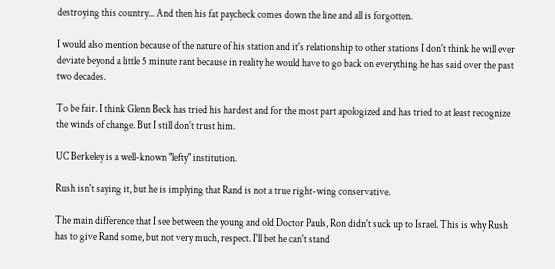destroying this country... And then his fat paycheck comes down the line and all is forgotten.

I would also mention because of the nature of his station and it's relationship to other stations I don't think he will ever deviate beyond a little 5 minute rant because in reality he would have to go back on everything he has said over the past two decades.

To be fair. I think Glenn Beck has tried his hardest and for the most part apologized and has tried to at least recognize the winds of change. But I still don't trust him.

UC Berkeley is a well-known "lefty" institution.

Rush isn't saying it, but he is implying that Rand is not a true right-wing conservative.

The main difference that I see between the young and old Doctor Pauls, Ron didn't suck up to Israel. This is why Rush has to give Rand some, but not very much, respect. I'll bet he can't stand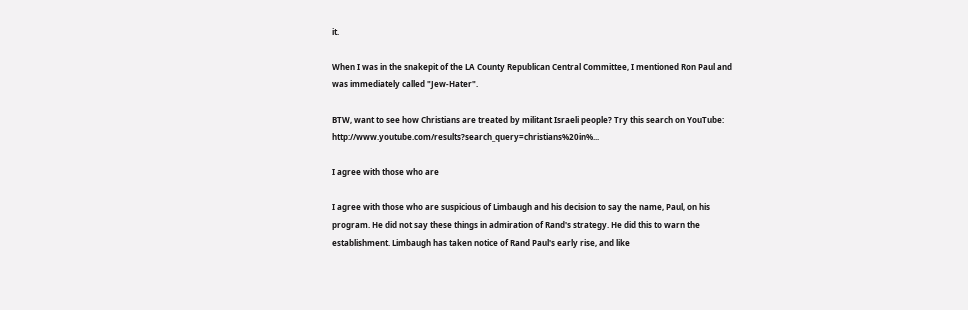it.

When I was in the snakepit of the LA County Republican Central Committee, I mentioned Ron Paul and was immediately called "Jew-Hater".

BTW, want to see how Christians are treated by militant Israeli people? Try this search on YouTube: http://www.youtube.com/results?search_query=christians%20in%...

I agree with those who are

I agree with those who are suspicious of Limbaugh and his decision to say the name, Paul, on his program. He did not say these things in admiration of Rand's strategy. He did this to warn the establishment. Limbaugh has taken notice of Rand Paul's early rise, and like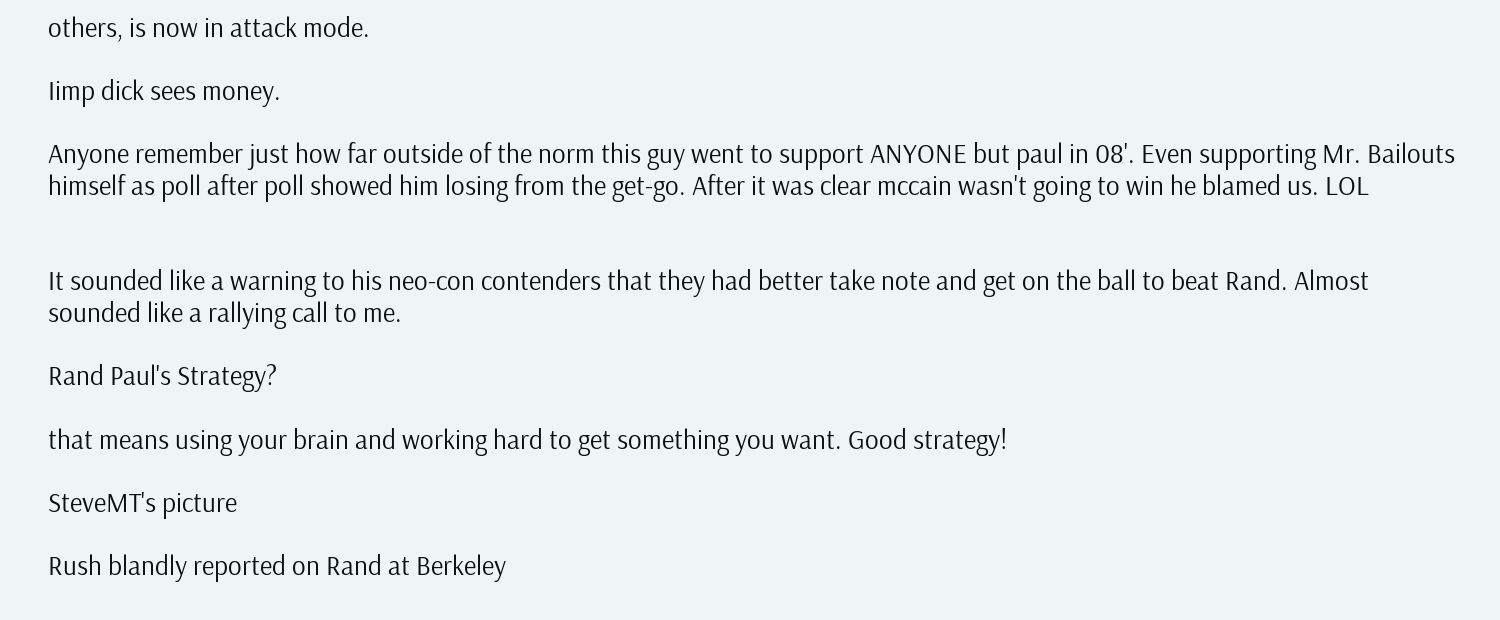others, is now in attack mode.

Iimp dick sees money.

Anyone remember just how far outside of the norm this guy went to support ANYONE but paul in 08'. Even supporting Mr. Bailouts himself as poll after poll showed him losing from the get-go. After it was clear mccain wasn't going to win he blamed us. LOL


It sounded like a warning to his neo-con contenders that they had better take note and get on the ball to beat Rand. Almost sounded like a rallying call to me.

Rand Paul's Strategy?

that means using your brain and working hard to get something you want. Good strategy!

SteveMT's picture

Rush blandly reported on Rand at Berkeley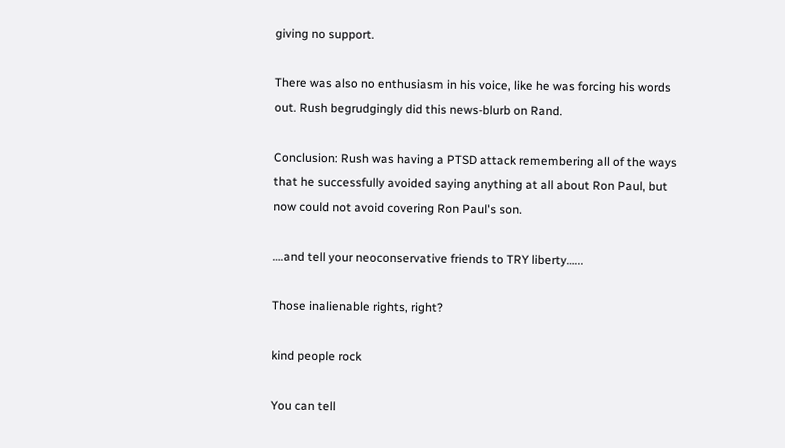giving no support.

There was also no enthusiasm in his voice, like he was forcing his words out. Rush begrudgingly did this news-blurb on Rand.

Conclusion: Rush was having a PTSD attack remembering all of the ways that he successfully avoided saying anything at all about Ron Paul, but now could not avoid covering Ron Paul's son.

….and tell your neoconservative friends to TRY liberty…...

Those inalienable rights, right?

kind people rock

You can tell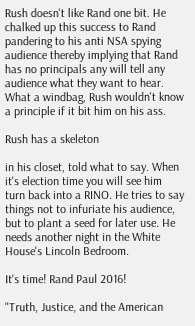Rush doesn't like Rand one bit. He chalked up this success to Rand pandering to his anti NSA spying audience thereby implying that Rand has no principals any will tell any audience what they want to hear. What a windbag, Rush wouldn't know a principle if it bit him on his ass.

Rush has a skeleton

in his closet, told what to say. When it's election time you will see him turn back into a RINO. He tries to say things not to infuriate his audience, but to plant a seed for later use. He needs another night in the White House's Lincoln Bedroom.

It's time! Rand Paul 2016!

"Truth, Justice, and the American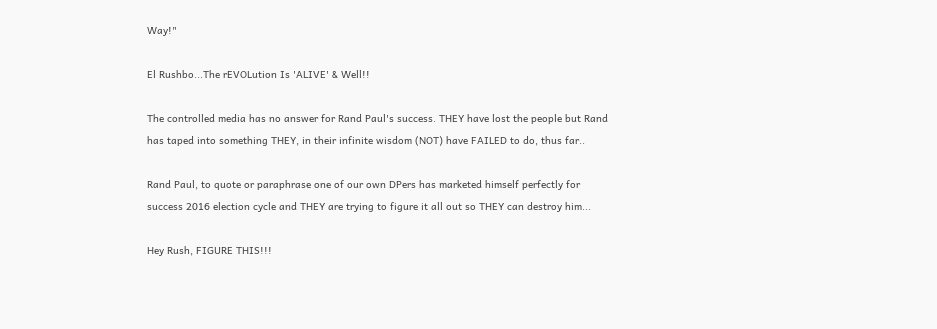Way!"

El Rushbo...The rEVOLution Is 'ALIVE' & Well!!

The controlled media has no answer for Rand Paul's success. THEY have lost the people but Rand has taped into something THEY, in their infinite wisdom (NOT) have FAILED to do, thus far..

Rand Paul, to quote or paraphrase one of our own DPers has marketed himself perfectly for success 2016 election cycle and THEY are trying to figure it all out so THEY can destroy him...

Hey Rush, FIGURE THIS!!!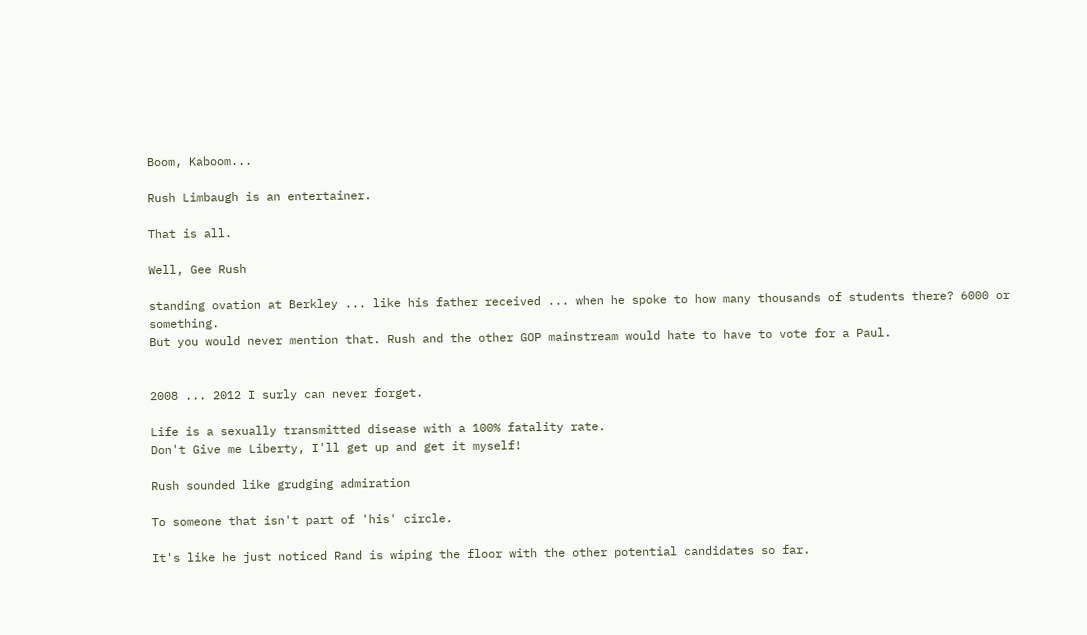Boom, Kaboom...

Rush Limbaugh is an entertainer.

That is all.

Well, Gee Rush

standing ovation at Berkley ... like his father received ... when he spoke to how many thousands of students there? 6000 or something.
But you would never mention that. Rush and the other GOP mainstream would hate to have to vote for a Paul.


2008 ... 2012 I surly can never forget.

Life is a sexually transmitted disease with a 100% fatality rate.
Don't Give me Liberty, I'll get up and get it myself!

Rush sounded like grudging admiration

To someone that isn't part of 'his' circle.

It's like he just noticed Rand is wiping the floor with the other potential candidates so far.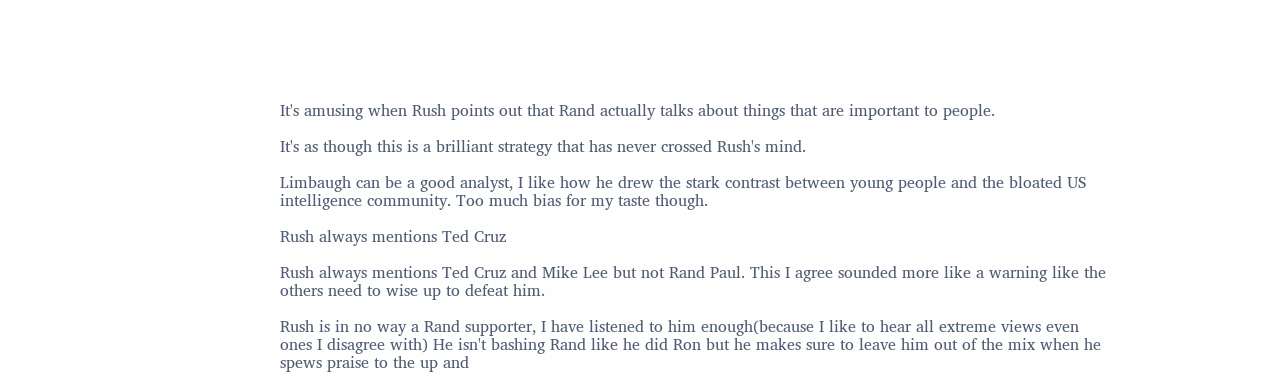It's amusing when Rush points out that Rand actually talks about things that are important to people.

It's as though this is a brilliant strategy that has never crossed Rush's mind.

Limbaugh can be a good analyst, I like how he drew the stark contrast between young people and the bloated US intelligence community. Too much bias for my taste though.

Rush always mentions Ted Cruz

Rush always mentions Ted Cruz and Mike Lee but not Rand Paul. This I agree sounded more like a warning like the others need to wise up to defeat him.

Rush is in no way a Rand supporter, I have listened to him enough(because I like to hear all extreme views even ones I disagree with) He isn't bashing Rand like he did Ron but he makes sure to leave him out of the mix when he spews praise to the up and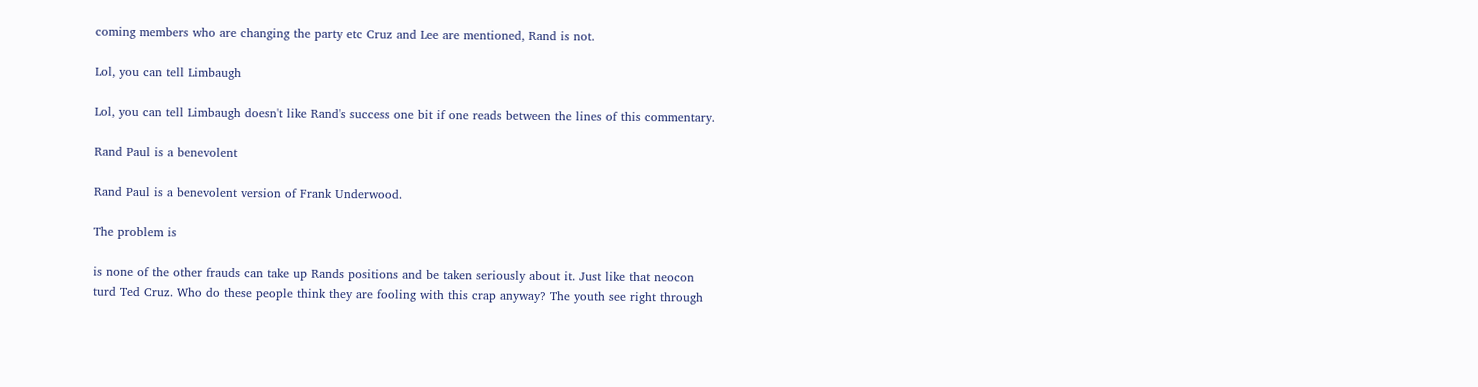coming members who are changing the party etc Cruz and Lee are mentioned, Rand is not.

Lol, you can tell Limbaugh

Lol, you can tell Limbaugh doesn't like Rand's success one bit if one reads between the lines of this commentary.

Rand Paul is a benevolent

Rand Paul is a benevolent version of Frank Underwood.

The problem is

is none of the other frauds can take up Rands positions and be taken seriously about it. Just like that neocon turd Ted Cruz. Who do these people think they are fooling with this crap anyway? The youth see right through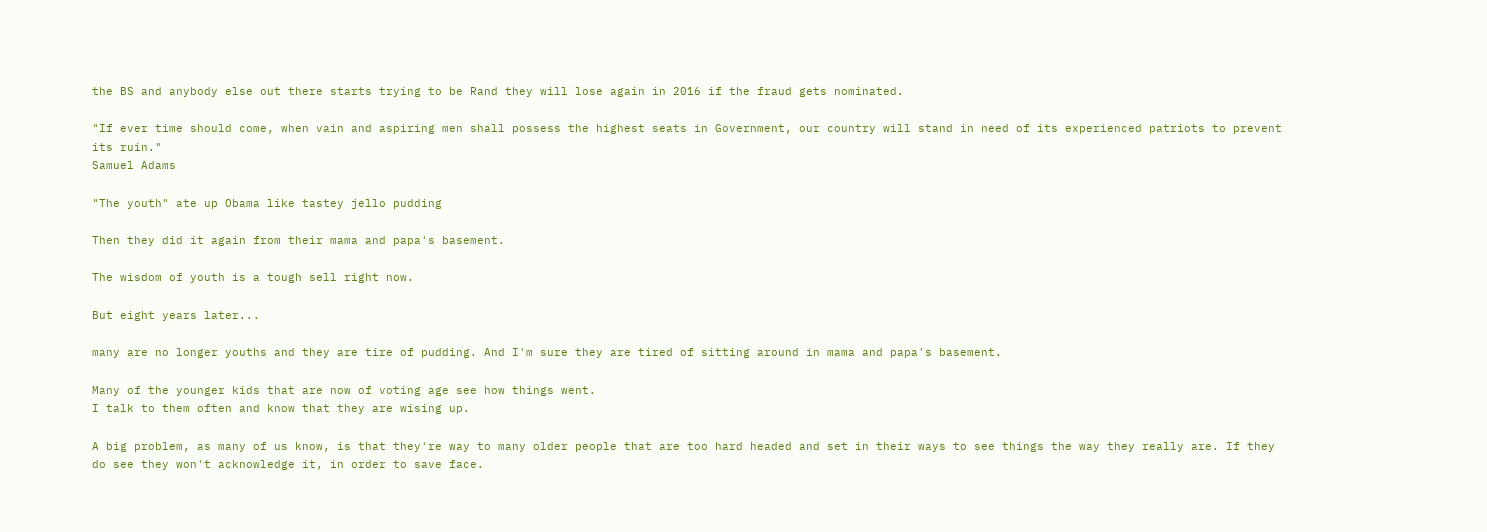the BS and anybody else out there starts trying to be Rand they will lose again in 2016 if the fraud gets nominated.

"If ever time should come, when vain and aspiring men shall possess the highest seats in Government, our country will stand in need of its experienced patriots to prevent its ruin."
Samuel Adams

"The youth" ate up Obama like tastey jello pudding

Then they did it again from their mama and papa's basement.

The wisdom of youth is a tough sell right now.

But eight years later...

many are no longer youths and they are tire of pudding. And I'm sure they are tired of sitting around in mama and papa's basement.

Many of the younger kids that are now of voting age see how things went.
I talk to them often and know that they are wising up.

A big problem, as many of us know, is that they're way to many older people that are too hard headed and set in their ways to see things the way they really are. If they do see they won't acknowledge it, in order to save face.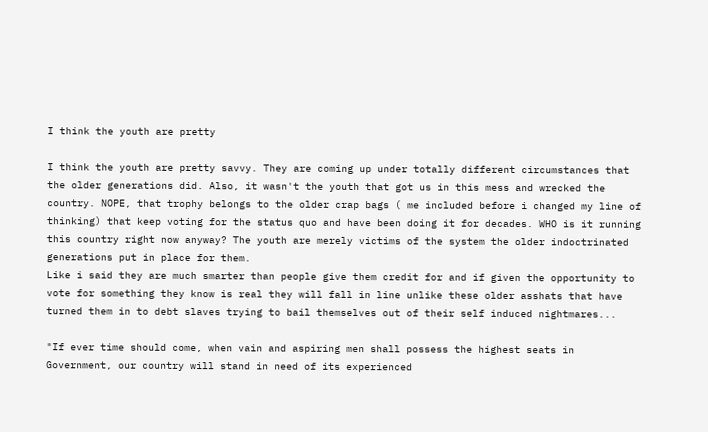I think the youth are pretty

I think the youth are pretty savvy. They are coming up under totally different circumstances that the older generations did. Also, it wasn't the youth that got us in this mess and wrecked the country. NOPE, that trophy belongs to the older crap bags ( me included before i changed my line of thinking) that keep voting for the status quo and have been doing it for decades. WHO is it running this country right now anyway? The youth are merely victims of the system the older indoctrinated generations put in place for them.
Like i said they are much smarter than people give them credit for and if given the opportunity to vote for something they know is real they will fall in line unlike these older asshats that have turned them in to debt slaves trying to bail themselves out of their self induced nightmares...

"If ever time should come, when vain and aspiring men shall possess the highest seats in Government, our country will stand in need of its experienced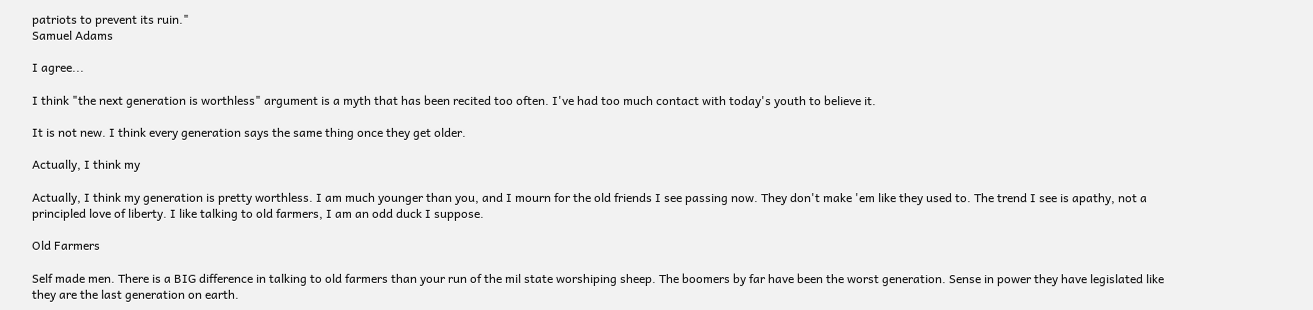patriots to prevent its ruin."
Samuel Adams

I agree...

I think "the next generation is worthless" argument is a myth that has been recited too often. I've had too much contact with today's youth to believe it.

It is not new. I think every generation says the same thing once they get older.

Actually, I think my

Actually, I think my generation is pretty worthless. I am much younger than you, and I mourn for the old friends I see passing now. They don't make 'em like they used to. The trend I see is apathy, not a principled love of liberty. I like talking to old farmers, I am an odd duck I suppose.

Old Farmers

Self made men. There is a BIG difference in talking to old farmers than your run of the mil state worshiping sheep. The boomers by far have been the worst generation. Sense in power they have legislated like they are the last generation on earth.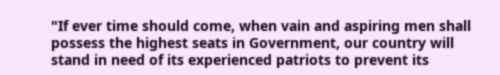"If ever time should come, when vain and aspiring men shall possess the highest seats in Government, our country will stand in need of its experienced patriots to prevent its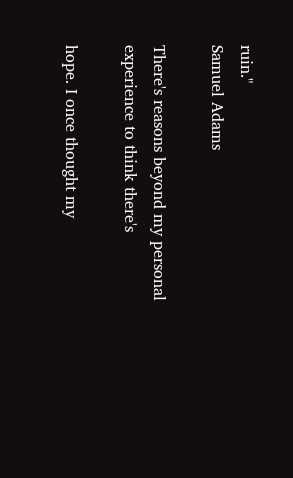ruin."
Samuel Adams

There's reasons beyond my personal experience to think there's

hope. I once thought my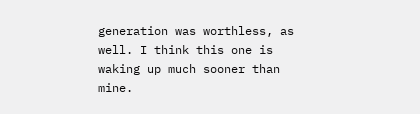generation was worthless, as well. I think this one is waking up much sooner than mine.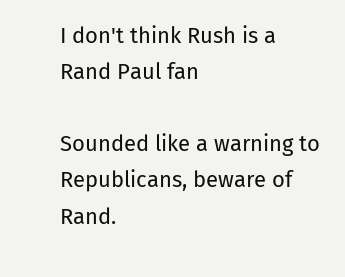I don't think Rush is a Rand Paul fan

Sounded like a warning to Republicans, beware of Rand.